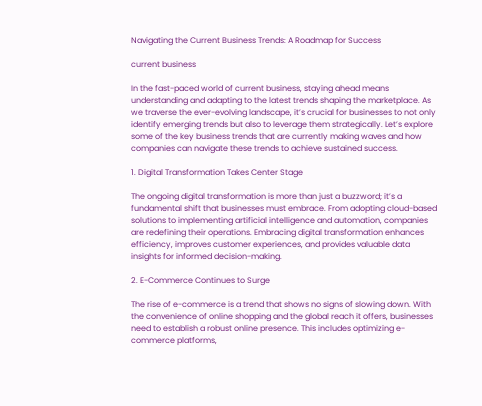Navigating the Current Business Trends: A Roadmap for Success

current business

In the fast-paced world of current business, staying ahead means understanding and adapting to the latest trends shaping the marketplace. As we traverse the ever-evolving landscape, it’s crucial for businesses to not only identify emerging trends but also to leverage them strategically. Let’s explore some of the key business trends that are currently making waves and how companies can navigate these trends to achieve sustained success.

1. Digital Transformation Takes Center Stage

The ongoing digital transformation is more than just a buzzword; it’s a fundamental shift that businesses must embrace. From adopting cloud-based solutions to implementing artificial intelligence and automation, companies are redefining their operations. Embracing digital transformation enhances efficiency, improves customer experiences, and provides valuable data insights for informed decision-making.

2. E-Commerce Continues to Surge

The rise of e-commerce is a trend that shows no signs of slowing down. With the convenience of online shopping and the global reach it offers, businesses need to establish a robust online presence. This includes optimizing e-commerce platforms,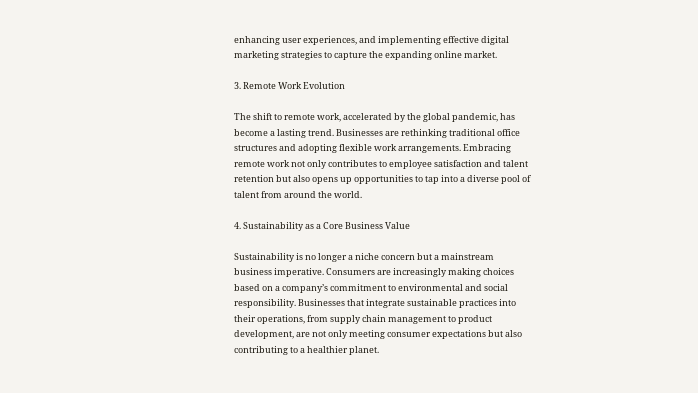enhancing user experiences, and implementing effective digital marketing strategies to capture the expanding online market.

3. Remote Work Evolution

The shift to remote work, accelerated by the global pandemic, has become a lasting trend. Businesses are rethinking traditional office structures and adopting flexible work arrangements. Embracing remote work not only contributes to employee satisfaction and talent retention but also opens up opportunities to tap into a diverse pool of talent from around the world.

4. Sustainability as a Core Business Value

Sustainability is no longer a niche concern but a mainstream business imperative. Consumers are increasingly making choices based on a company’s commitment to environmental and social responsibility. Businesses that integrate sustainable practices into their operations, from supply chain management to product development, are not only meeting consumer expectations but also contributing to a healthier planet.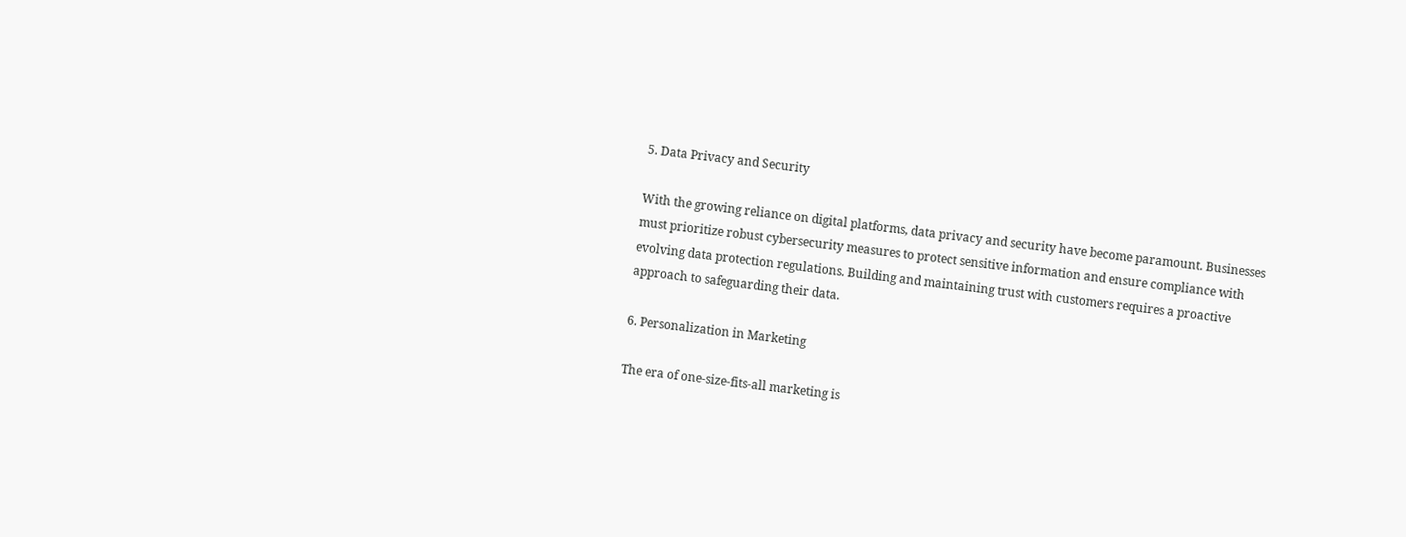5. Data Privacy and Security

With the growing reliance on digital platforms, data privacy and security have become paramount. Businesses must prioritize robust cybersecurity measures to protect sensitive information and ensure compliance with evolving data protection regulations. Building and maintaining trust with customers requires a proactive approach to safeguarding their data.

6. Personalization in Marketing

The era of one-size-fits-all marketing is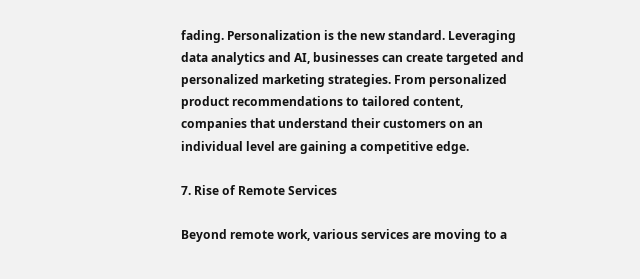fading. Personalization is the new standard. Leveraging data analytics and AI, businesses can create targeted and personalized marketing strategies. From personalized product recommendations to tailored content, companies that understand their customers on an individual level are gaining a competitive edge.

7. Rise of Remote Services

Beyond remote work, various services are moving to a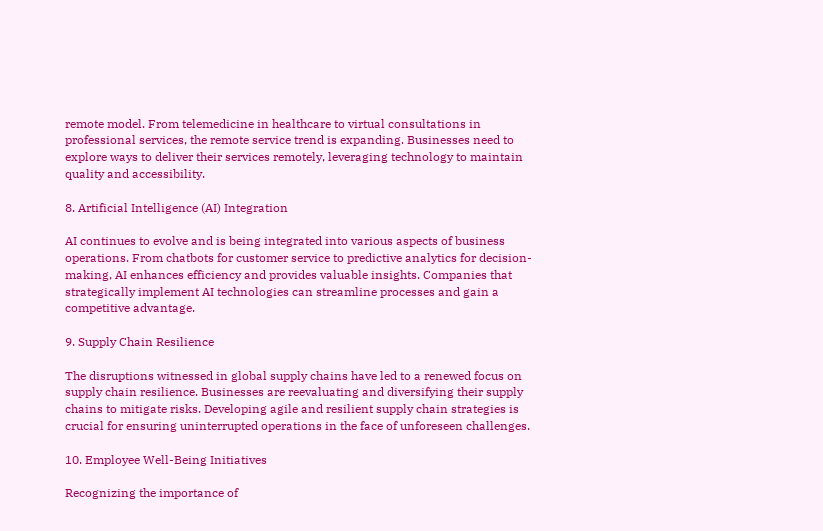remote model. From telemedicine in healthcare to virtual consultations in professional services, the remote service trend is expanding. Businesses need to explore ways to deliver their services remotely, leveraging technology to maintain quality and accessibility.

8. Artificial Intelligence (AI) Integration

AI continues to evolve and is being integrated into various aspects of business operations. From chatbots for customer service to predictive analytics for decision-making, AI enhances efficiency and provides valuable insights. Companies that strategically implement AI technologies can streamline processes and gain a competitive advantage.

9. Supply Chain Resilience

The disruptions witnessed in global supply chains have led to a renewed focus on supply chain resilience. Businesses are reevaluating and diversifying their supply chains to mitigate risks. Developing agile and resilient supply chain strategies is crucial for ensuring uninterrupted operations in the face of unforeseen challenges.

10. Employee Well-Being Initiatives

Recognizing the importance of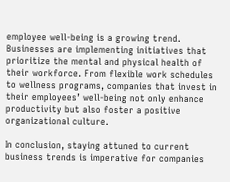employee well-being is a growing trend. Businesses are implementing initiatives that prioritize the mental and physical health of their workforce. From flexible work schedules to wellness programs, companies that invest in their employees’ well-being not only enhance productivity but also foster a positive organizational culture.

In conclusion, staying attuned to current business trends is imperative for companies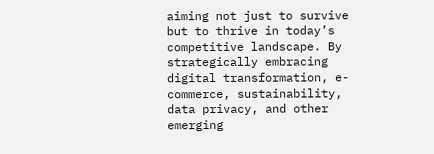aiming not just to survive but to thrive in today’s competitive landscape. By strategically embracing digital transformation, e-commerce, sustainability, data privacy, and other emerging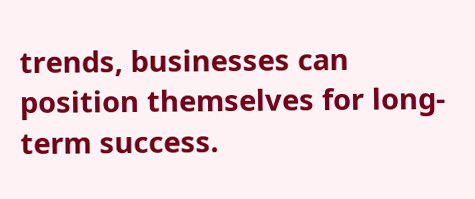trends, businesses can position themselves for long-term success.